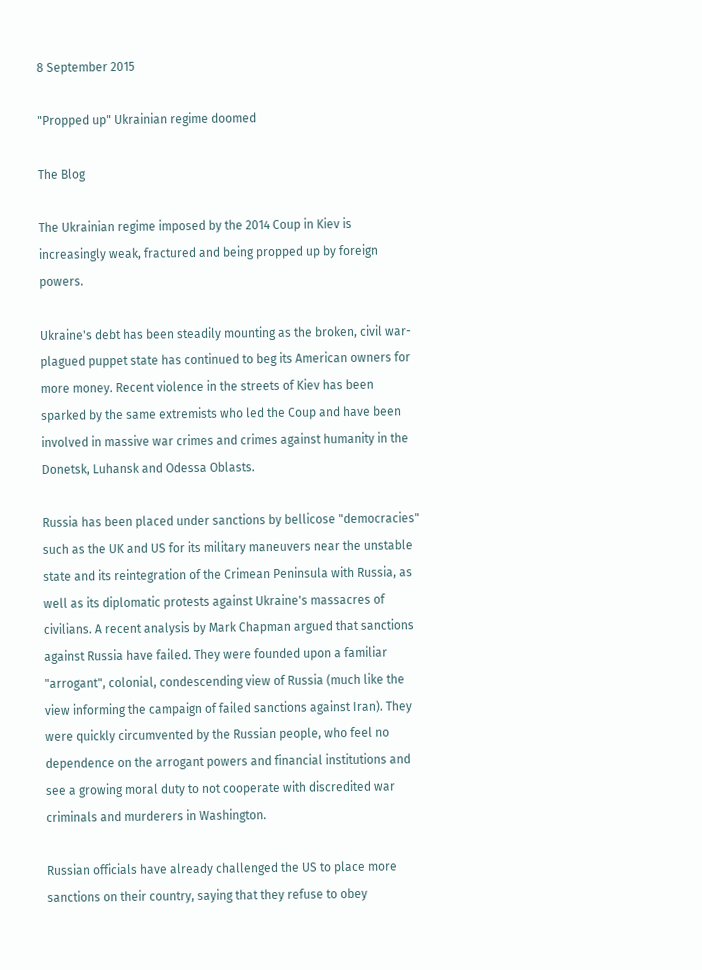8 September 2015

"Propped up" Ukrainian regime doomed

The Blog

The Ukrainian regime imposed by the 2014 Coup in Kiev is increasingly weak, fractured and being propped up by foreign powers.

Ukraine's debt has been steadily mounting as the broken, civil war-plagued puppet state has continued to beg its American owners for more money. Recent violence in the streets of Kiev has been sparked by the same extremists who led the Coup and have been involved in massive war crimes and crimes against humanity in the Donetsk, Luhansk and Odessa Oblasts.

Russia has been placed under sanctions by bellicose "democracies" such as the UK and US for its military maneuvers near the unstable state and its reintegration of the Crimean Peninsula with Russia, as well as its diplomatic protests against Ukraine's massacres of civilians. A recent analysis by Mark Chapman argued that sanctions against Russia have failed. They were founded upon a familiar "arrogant", colonial, condescending view of Russia (much like the view informing the campaign of failed sanctions against Iran). They were quickly circumvented by the Russian people, who feel no dependence on the arrogant powers and financial institutions and see a growing moral duty to not cooperate with discredited war criminals and murderers in Washington.

Russian officials have already challenged the US to place more sanctions on their country, saying that they refuse to obey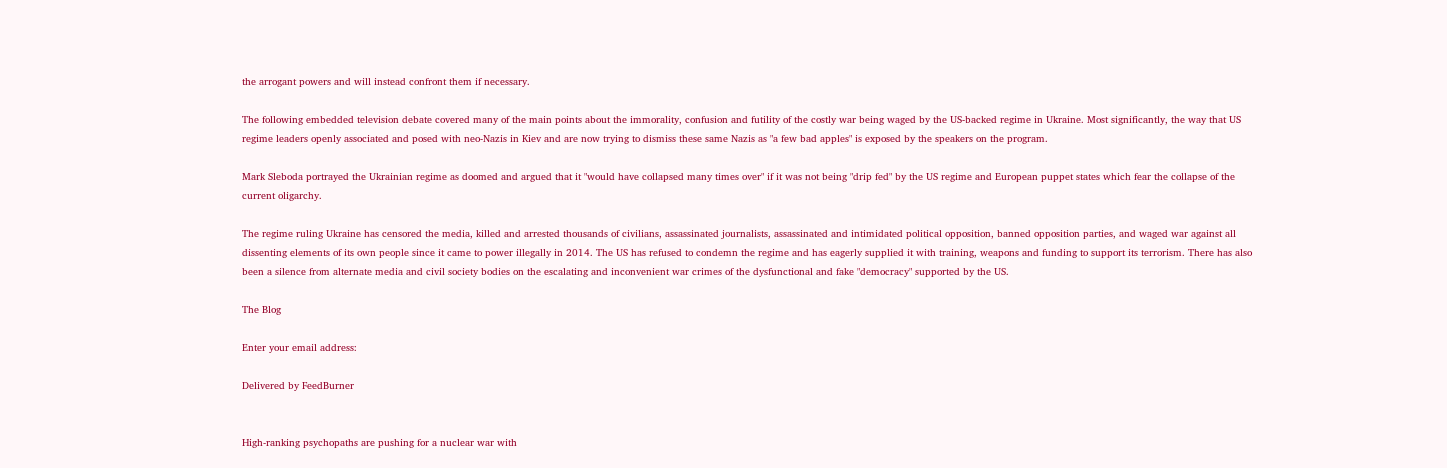the arrogant powers and will instead confront them if necessary.

The following embedded television debate covered many of the main points about the immorality, confusion and futility of the costly war being waged by the US-backed regime in Ukraine. Most significantly, the way that US regime leaders openly associated and posed with neo-Nazis in Kiev and are now trying to dismiss these same Nazis as "a few bad apples" is exposed by the speakers on the program.

Mark Sleboda portrayed the Ukrainian regime as doomed and argued that it "would have collapsed many times over" if it was not being "drip fed" by the US regime and European puppet states which fear the collapse of the current oligarchy.

The regime ruling Ukraine has censored the media, killed and arrested thousands of civilians, assassinated journalists, assassinated and intimidated political opposition, banned opposition parties, and waged war against all dissenting elements of its own people since it came to power illegally in 2014. The US has refused to condemn the regime and has eagerly supplied it with training, weapons and funding to support its terrorism. There has also been a silence from alternate media and civil society bodies on the escalating and inconvenient war crimes of the dysfunctional and fake "democracy" supported by the US.

The Blog

Enter your email address:

Delivered by FeedBurner


High-ranking psychopaths are pushing for a nuclear war with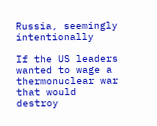Russia, seemingly intentionally

If the US leaders wanted to wage a thermonuclear war that would destroy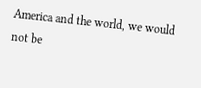America and the world, we would not be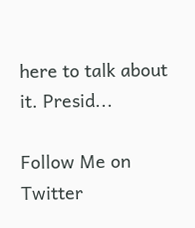here to talk about it. Presid...

Follow Me on Twitter